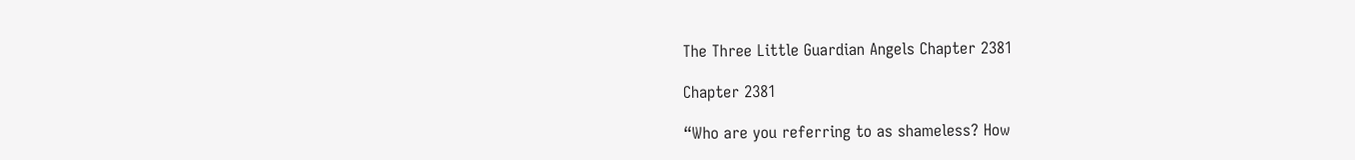The Three Little Guardian Angels Chapter 2381

Chapter 2381

“Who are you referring to as shameless? How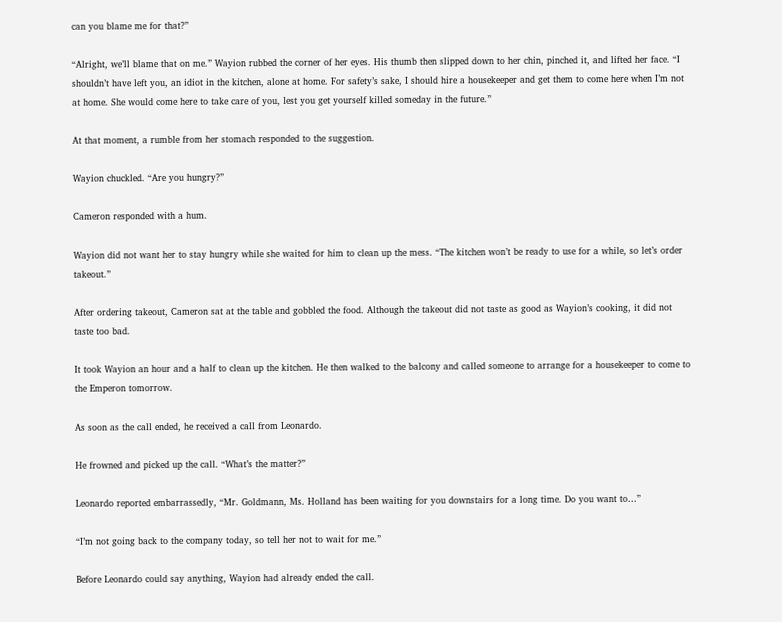can you blame me for that?”

“Alright, we’ll blame that on me.” Wayion rubbed the corner of her eyes. His thumb then slipped down to her chin, pinched it, and lifted her face. “I shouldn’t have left you, an idiot in the kitchen, alone at home. For safety’s sake, I should hire a housekeeper and get them to come here when I’m not at home. She would come here to take care of you, lest you get yourself killed someday in the future.”

At that moment, a rumble from her stomach responded to the suggestion.

Wayion chuckled. “Are you hungry?”

Cameron responded with a hum.

Wayion did not want her to stay hungry while she waited for him to clean up the mess. “The kitchen won’t be ready to use for a while, so let’s order takeout.”

After ordering takeout, Cameron sat at the table and gobbled the food. Although the takeout did not taste as good as Wayion’s cooking, it did not taste too bad.

It took Wayion an hour and a half to clean up the kitchen. He then walked to the balcony and called someone to arrange for a housekeeper to come to the Emperon tomorrow.

As soon as the call ended, he received a call from Leonardo.

He frowned and picked up the call. “What’s the matter?”

Leonardo reported embarrassedly, “Mr. Goldmann, Ms. Holland has been waiting for you downstairs for a long time. Do you want to…”

“I’m not going back to the company today, so tell her not to wait for me.”

Before Leonardo could say anything, Wayion had already ended the call.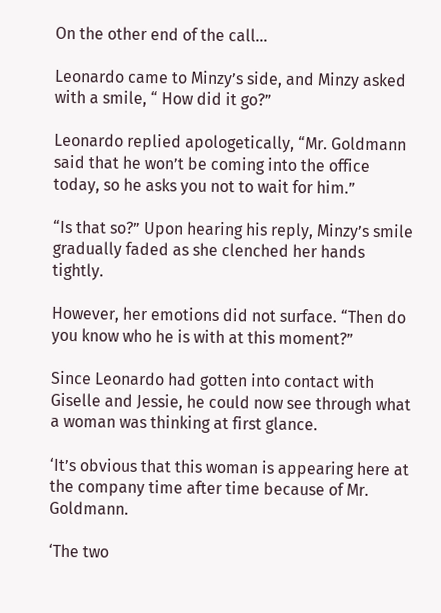On the other end of the call…

Leonardo came to Minzy’s side, and Minzy asked with a smile, “ How did it go?”

Leonardo replied apologetically, “Mr. Goldmann said that he won’t be coming into the office today, so he asks you not to wait for him.”

“Is that so?” Upon hearing his reply, Minzy’s smile gradually faded as she clenched her hands tightly.

However, her emotions did not surface. “Then do you know who he is with at this moment?”

Since Leonardo had gotten into contact with Giselle and Jessie, he could now see through what a woman was thinking at first glance.

‘It’s obvious that this woman is appearing here at the company time after time because of Mr. Goldmann.

‘The two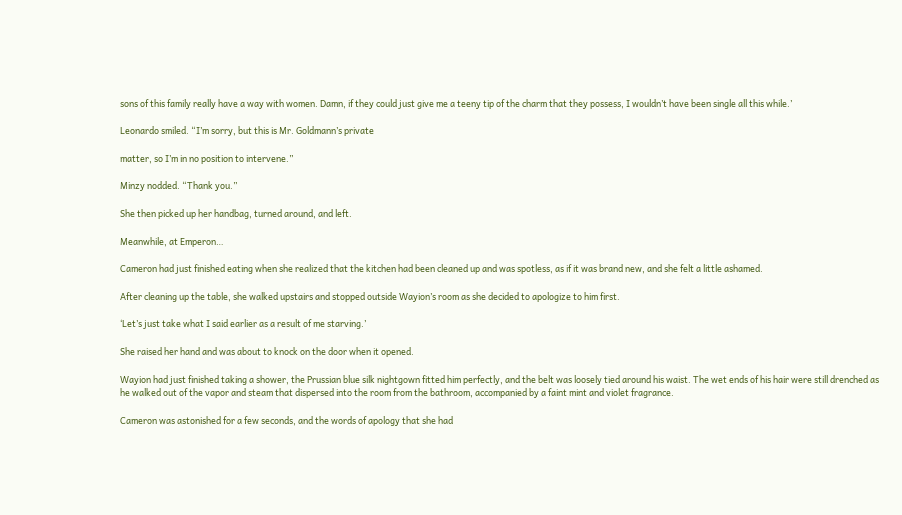sons of this family really have a way with women. Damn, if they could just give me a teeny tip of the charm that they possess, I wouldn’t have been single all this while.’

Leonardo smiled. “I’m sorry, but this is Mr. Goldmann’s private

matter, so I’m in no position to intervene.”

Minzy nodded. “Thank you.”

She then picked up her handbag, turned around, and left.

Meanwhile, at Emperon…

Cameron had just finished eating when she realized that the kitchen had been cleaned up and was spotless, as if it was brand new, and she felt a little ashamed.

After cleaning up the table, she walked upstairs and stopped outside Wayion’s room as she decided to apologize to him first.

‘Let’s just take what I said earlier as a result of me starving.’

She raised her hand and was about to knock on the door when it opened.

Wayion had just finished taking a shower, the Prussian blue silk nightgown fitted him perfectly, and the belt was loosely tied around his waist. The wet ends of his hair were still drenched as he walked out of the vapor and steam that dispersed into the room from the bathroom, accompanied by a faint mint and violet fragrance.

Cameron was astonished for a few seconds, and the words of apology that she had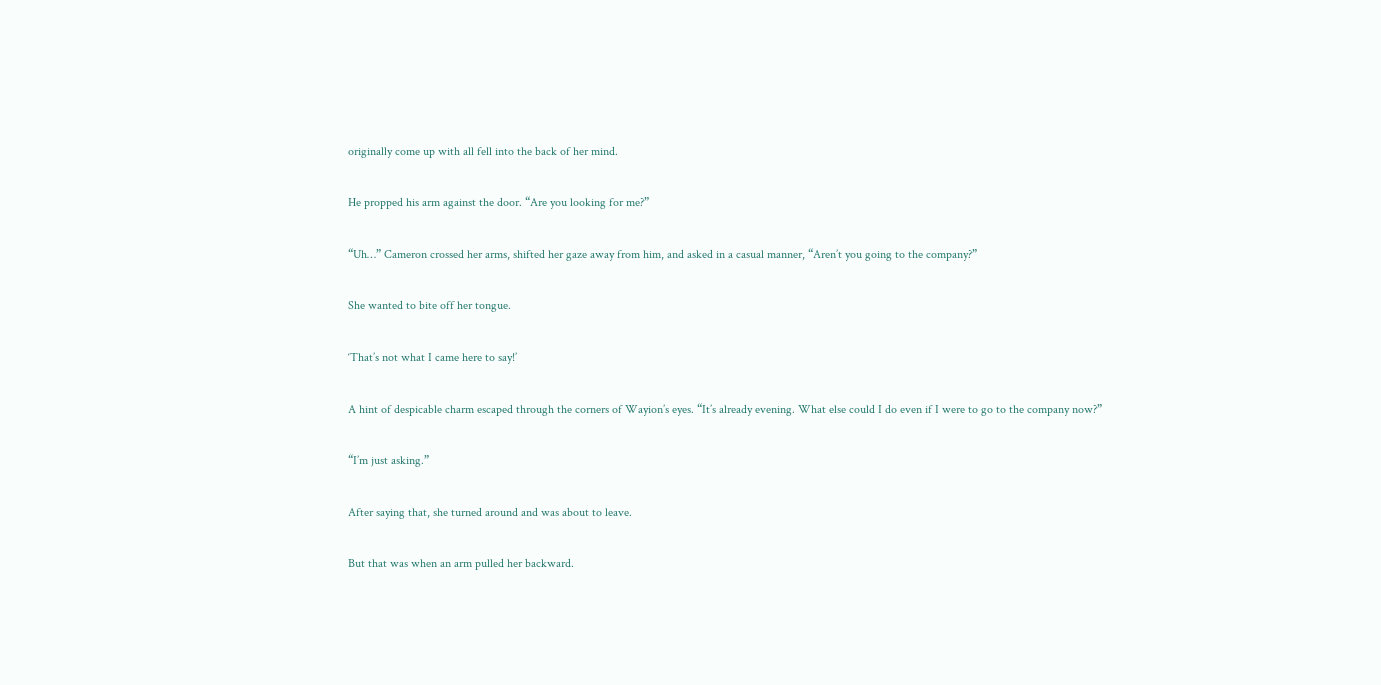originally come up with all fell into the back of her mind.

He propped his arm against the door. “Are you looking for me?”

“Uh…” Cameron crossed her arms, shifted her gaze away from him, and asked in a casual manner, “Aren’t you going to the company?”

She wanted to bite off her tongue.

‘That’s not what I came here to say!’

A hint of despicable charm escaped through the corners of Wayion’s eyes. “It’s already evening. What else could I do even if I were to go to the company now?”

“I’m just asking.”

After saying that, she turned around and was about to leave.

But that was when an arm pulled her backward.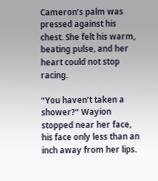Cameron’s palm was pressed against his chest. She felt his warm, beating pulse, and her heart could not stop racing.

“You haven’t taken a shower?” Wayion stopped near her face, his face only less than an inch away from her lips.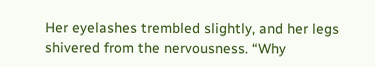Her eyelashes trembled slightly, and her legs shivered from the nervousness. “Why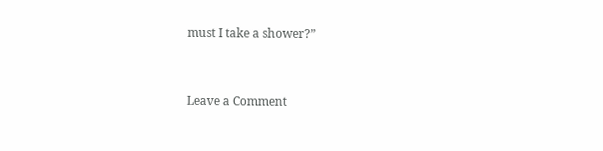must I take a shower?”


Leave a Comment